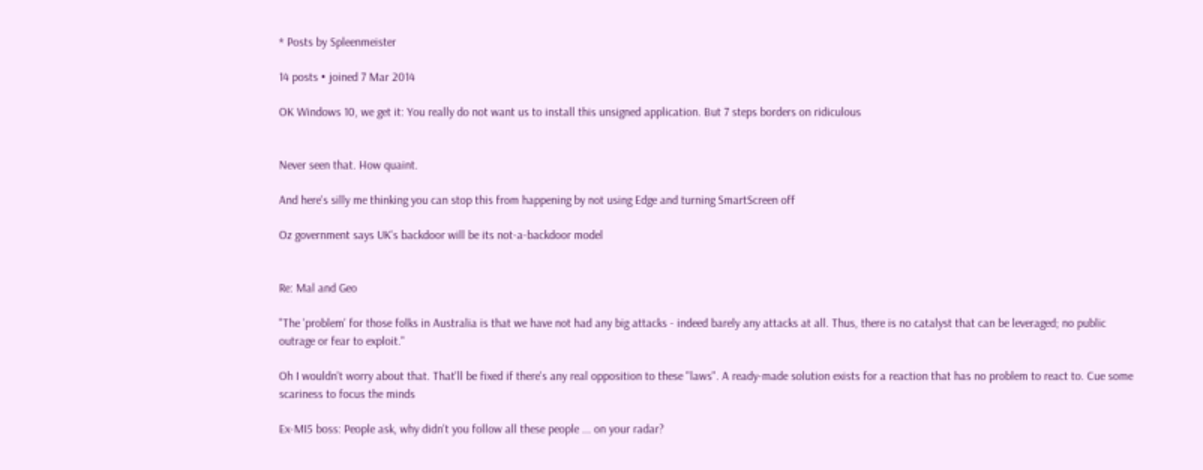* Posts by Spleenmeister

14 posts • joined 7 Mar 2014

OK Windows 10, we get it: You really do not want us to install this unsigned application. But 7 steps borders on ridiculous


Never seen that. How quaint.

And here's silly me thinking you can stop this from happening by not using Edge and turning SmartScreen off

Oz government says UK's backdoor will be its not-a-backdoor model


Re: Mal and Geo

"The 'problem' for those folks in Australia is that we have not had any big attacks - indeed barely any attacks at all. Thus, there is no catalyst that can be leveraged; no public outrage or fear to exploit."

Oh I wouldn't worry about that. That'll be fixed if there's any real opposition to these "laws". A ready-made solution exists for a reaction that has no problem to react to. Cue some scariness to focus the minds

Ex-MI5 boss: People ask, why didn't you follow all these people ... on your radar?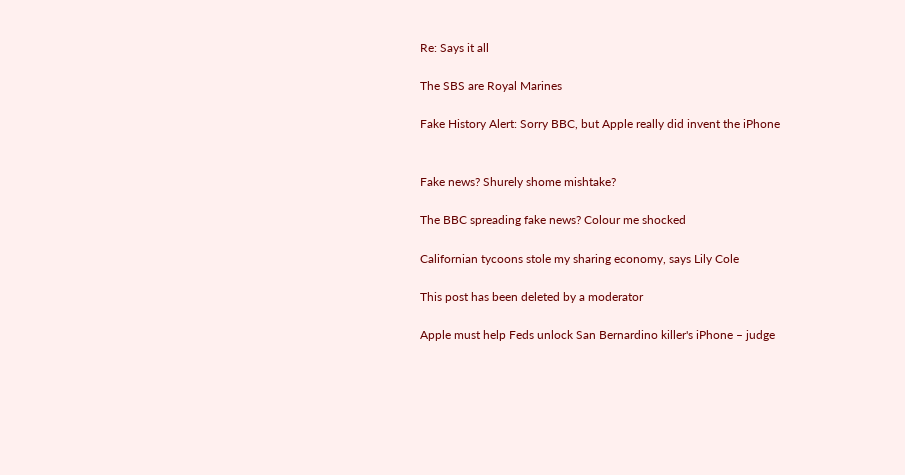Re: Says it all

The SBS are Royal Marines

Fake History Alert: Sorry BBC, but Apple really did invent the iPhone


Fake news? Shurely shome mishtake?

The BBC spreading fake news? Colour me shocked

Californian tycoons stole my sharing economy, says Lily Cole

This post has been deleted by a moderator

Apple must help Feds unlock San Bernardino killer's iPhone – judge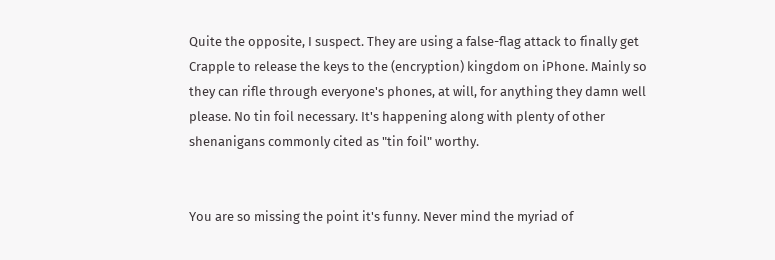Quite the opposite, I suspect. They are using a false-flag attack to finally get Crapple to release the keys to the (encryption) kingdom on iPhone. Mainly so they can rifle through everyone's phones, at will, for anything they damn well please. No tin foil necessary. It's happening along with plenty of other shenanigans commonly cited as "tin foil" worthy.


You are so missing the point it's funny. Never mind the myriad of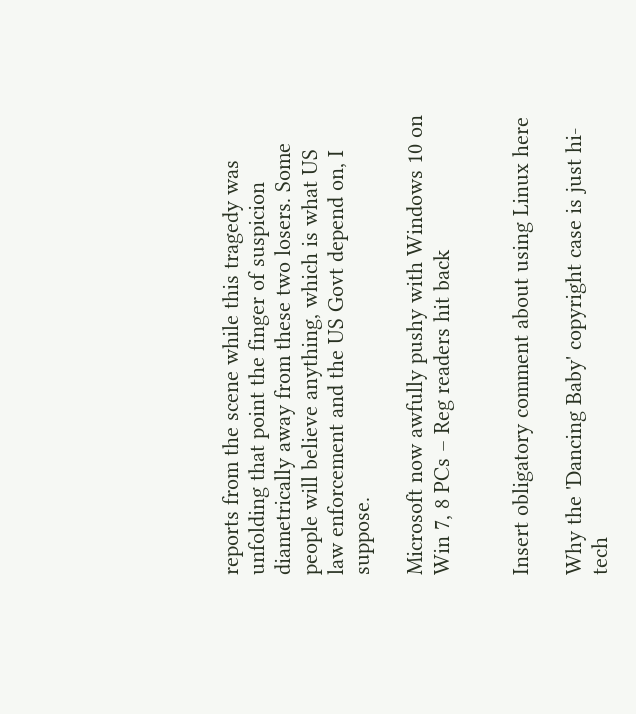reports from the scene while this tragedy was unfolding that point the finger of suspicion diametrically away from these two losers. Some people will believe anything, which is what US law enforcement and the US Govt depend on, I suppose.

Microsoft now awfully pushy with Windows 10 on Win 7, 8 PCs – Reg readers hit back


Insert obligatory comment about using Linux here

Why the 'Dancing Baby' copyright case is just hi-tech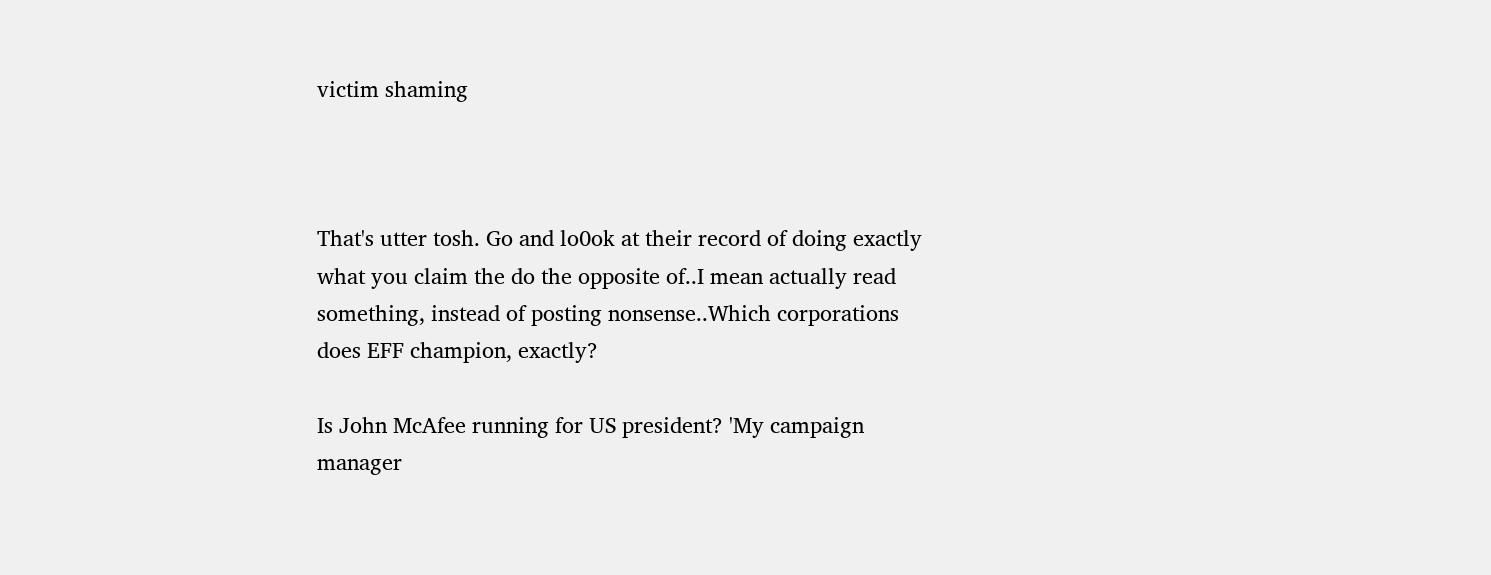victim shaming



That's utter tosh. Go and lo0ok at their record of doing exactly what you claim the do the opposite of..I mean actually read something, instead of posting nonsense..Which corporations does EFF champion, exactly?

Is John McAfee running for US president? 'My campaign manager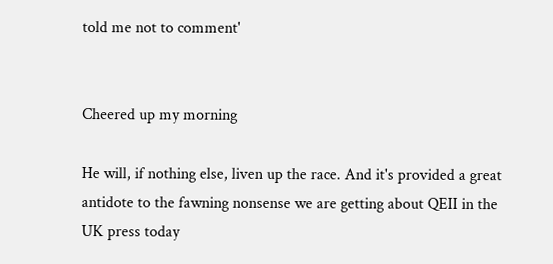told me not to comment'


Cheered up my morning

He will, if nothing else, liven up the race. And it's provided a great antidote to the fawning nonsense we are getting about QEII in the UK press today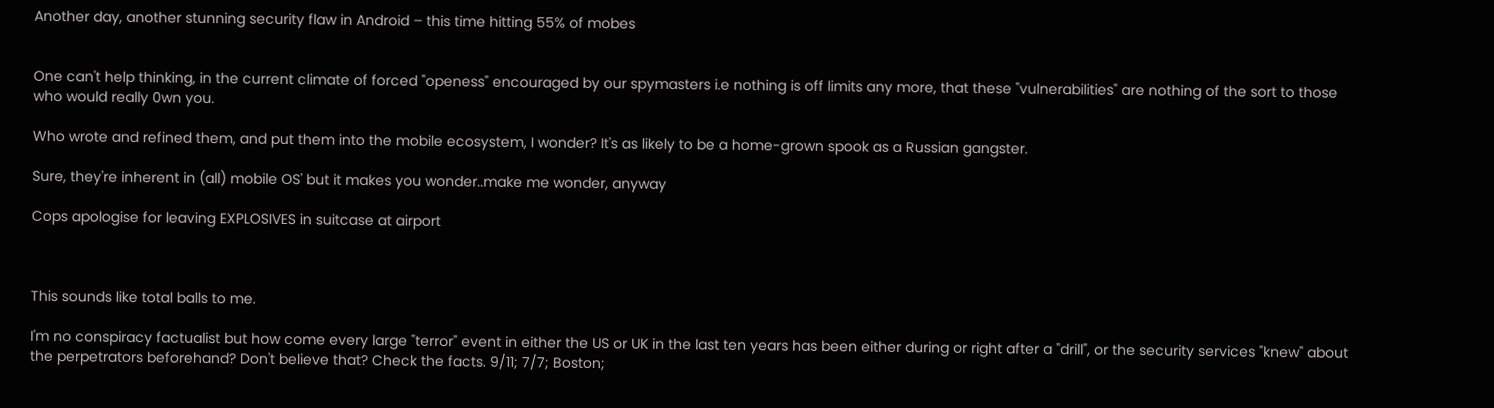Another day, another stunning security flaw in Android – this time hitting 55% of mobes


One can't help thinking, in the current climate of forced "openess" encouraged by our spymasters i.e nothing is off limits any more, that these "vulnerabilities" are nothing of the sort to those who would really 0wn you.

Who wrote and refined them, and put them into the mobile ecosystem, I wonder? It's as likely to be a home-grown spook as a Russian gangster.

Sure, they're inherent in (all) mobile OS' but it makes you wonder..make me wonder, anyway

Cops apologise for leaving EXPLOSIVES in suitcase at airport



This sounds like total balls to me.

I'm no conspiracy factualist but how come every large "terror" event in either the US or UK in the last ten years has been either during or right after a "drill", or the security services "knew" about the perpetrators beforehand? Don't believe that? Check the facts. 9/11; 7/7; Boston;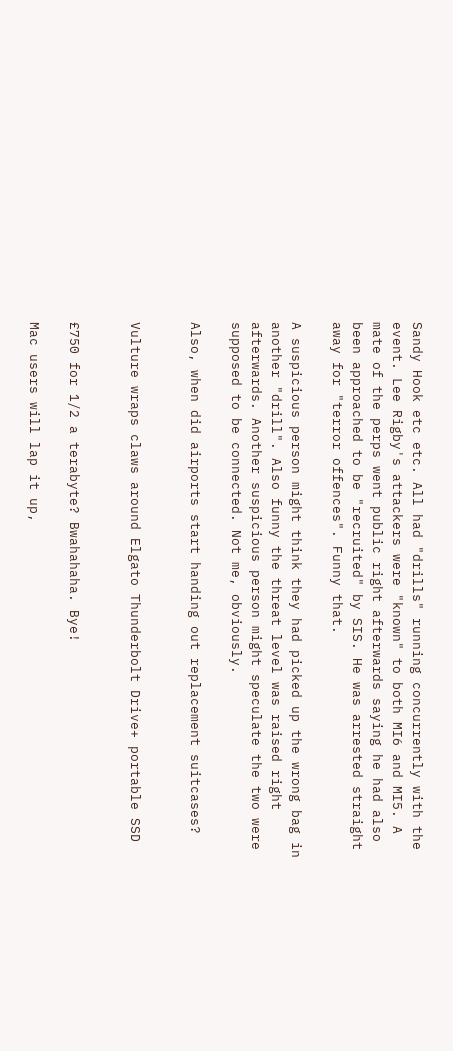Sandy Hook etc etc. All had "drills" running concurrently with the event. Lee Rigby's attackers were "known" to both MI6 and MI5. A mate of the perps went public right afterwards saying he had also been approached to be "recruited" by SIS. He was arrested straight away for "terror offences". Funny that.

A suspicious person might think they had picked up the wrong bag in another "drill". Also funny the threat level was raised right afterwards. Another suspicious person might speculate the two were supposed to be connected. Not me, obviously.

Also, when did airports start handing out replacement suitcases?


Vulture wraps claws around Elgato Thunderbolt Drive+ portable SSD


£750 for 1/2 a terabyte? Bwahahaha. Bye!

Mac users will lap it up,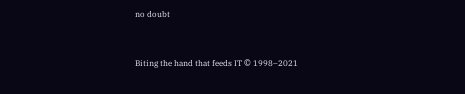no doubt


Biting the hand that feeds IT © 1998–2021